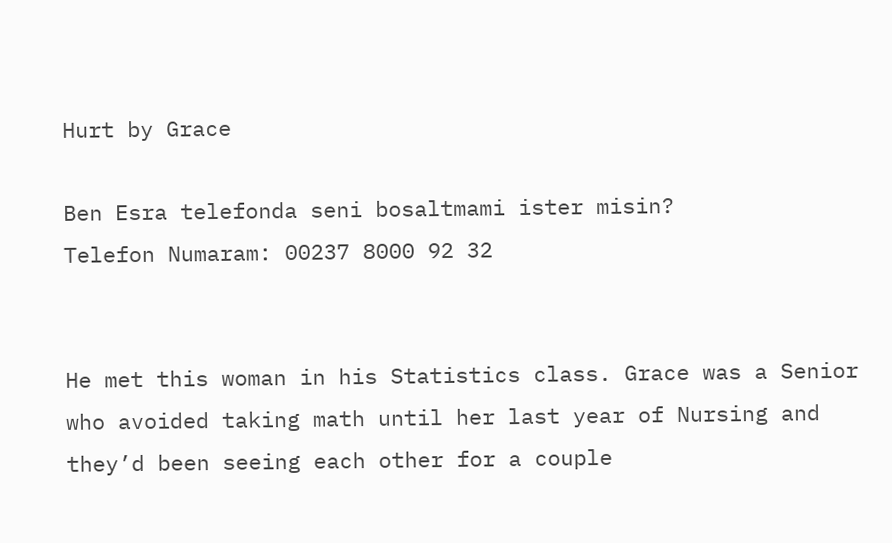Hurt by Grace

Ben Esra telefonda seni bosaltmami ister misin?
Telefon Numaram: 00237 8000 92 32


He met this woman in his Statistics class. Grace was a Senior who avoided taking math until her last year of Nursing and they’d been seeing each other for a couple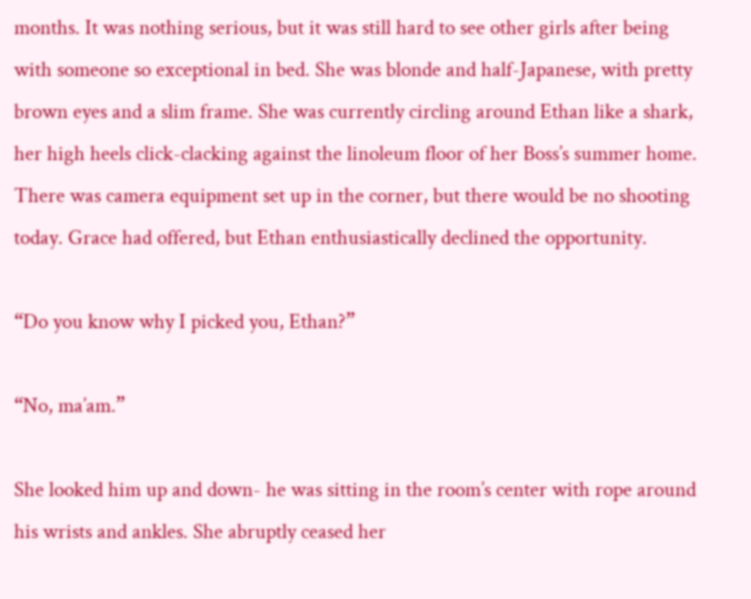months. It was nothing serious, but it was still hard to see other girls after being with someone so exceptional in bed. She was blonde and half-Japanese, with pretty brown eyes and a slim frame. She was currently circling around Ethan like a shark, her high heels click-clacking against the linoleum floor of her Boss’s summer home. There was camera equipment set up in the corner, but there would be no shooting today. Grace had offered, but Ethan enthusiastically declined the opportunity.

“Do you know why I picked you, Ethan?”

“No, ma’am.”

She looked him up and down- he was sitting in the room’s center with rope around his wrists and ankles. She abruptly ceased her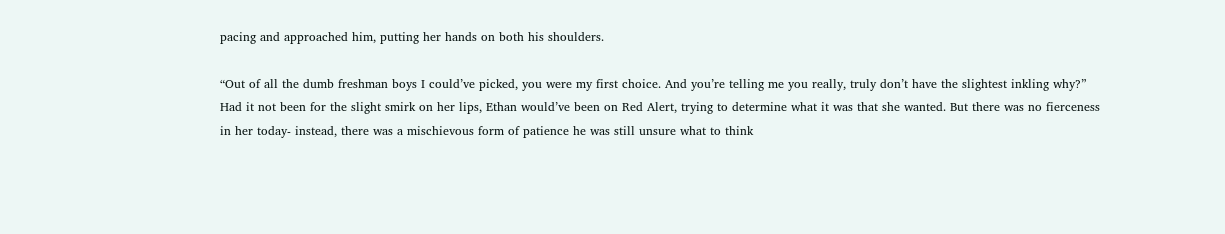pacing and approached him, putting her hands on both his shoulders.

“Out of all the dumb freshman boys I could’ve picked, you were my first choice. And you’re telling me you really, truly don’t have the slightest inkling why?” Had it not been for the slight smirk on her lips, Ethan would’ve been on Red Alert, trying to determine what it was that she wanted. But there was no fierceness in her today- instead, there was a mischievous form of patience he was still unsure what to think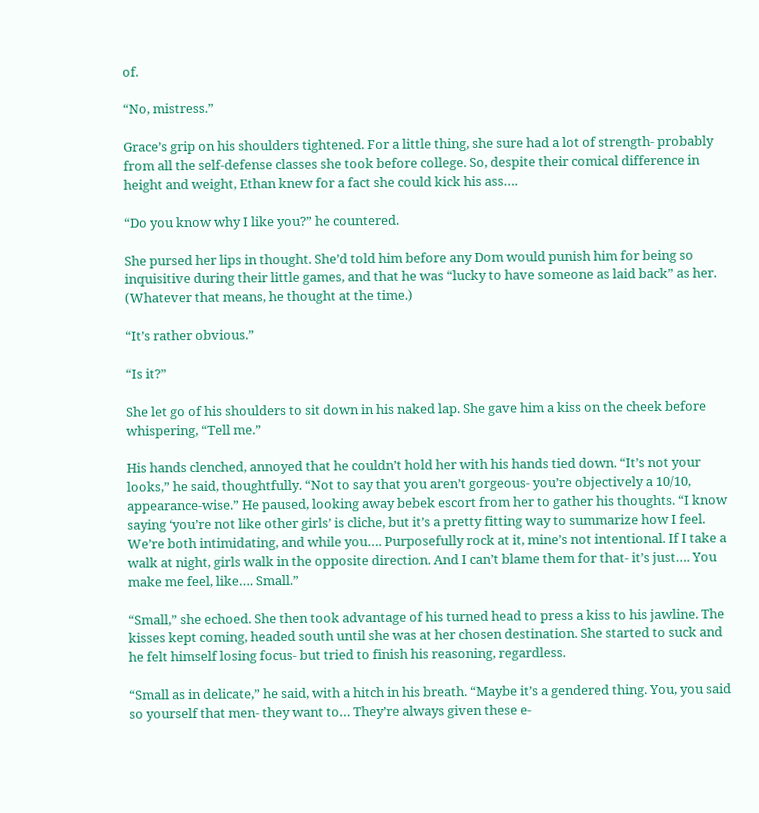of.

“No, mistress.”

Grace’s grip on his shoulders tightened. For a little thing, she sure had a lot of strength- probably from all the self-defense classes she took before college. So, despite their comical difference in height and weight, Ethan knew for a fact she could kick his ass….

“Do you know why I like you?” he countered.

She pursed her lips in thought. She’d told him before any Dom would punish him for being so inquisitive during their little games, and that he was “lucky to have someone as laid back” as her. (Whatever that means, he thought at the time.)

“It’s rather obvious.”

“Is it?”

She let go of his shoulders to sit down in his naked lap. She gave him a kiss on the cheek before whispering, “Tell me.”

His hands clenched, annoyed that he couldn’t hold her with his hands tied down. “It’s not your looks,” he said, thoughtfully. “Not to say that you aren’t gorgeous- you’re objectively a 10/10, appearance-wise.” He paused, looking away bebek escort from her to gather his thoughts. “I know saying ‘you’re not like other girls’ is cliche, but it’s a pretty fitting way to summarize how I feel. We’re both intimidating, and while you…. Purposefully rock at it, mine’s not intentional. If I take a walk at night, girls walk in the opposite direction. And I can’t blame them for that- it’s just…. You make me feel, like…. Small.”

“Small,” she echoed. She then took advantage of his turned head to press a kiss to his jawline. The kisses kept coming, headed south until she was at her chosen destination. She started to suck and he felt himself losing focus- but tried to finish his reasoning, regardless.

“Small as in delicate,” he said, with a hitch in his breath. “Maybe it’s a gendered thing. You, you said so yourself that men- they want to… They’re always given these e-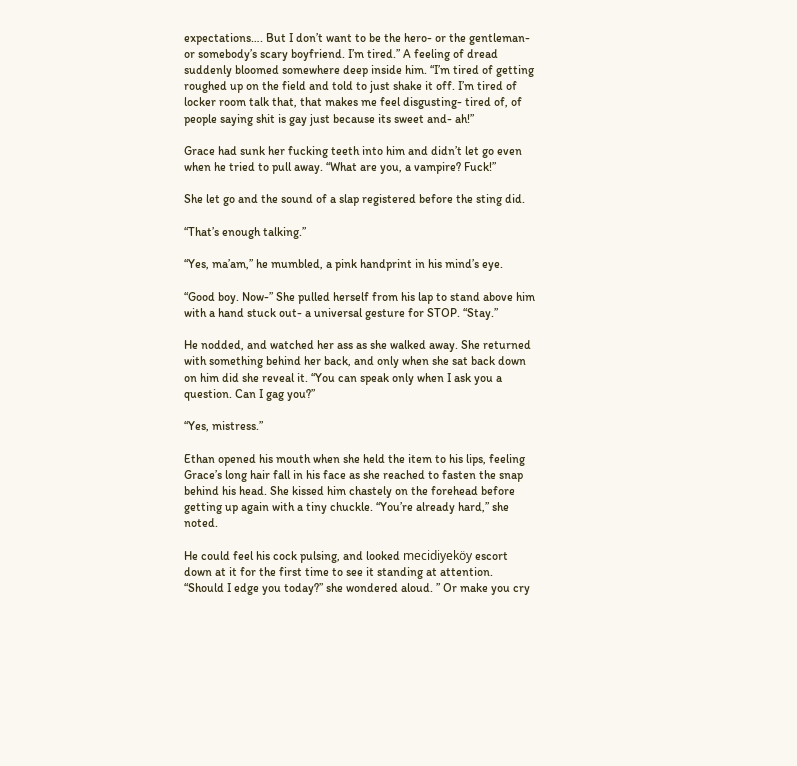expectations…. But I don’t want to be the hero- or the gentleman- or somebody’s scary boyfriend. I’m tired.” A feeling of dread suddenly bloomed somewhere deep inside him. “I’m tired of getting roughed up on the field and told to just shake it off. I’m tired of locker room talk that, that makes me feel disgusting- tired of, of people saying shit is gay just because its sweet and- ah!”

Grace had sunk her fucking teeth into him and didn’t let go even when he tried to pull away. “What are you, a vampire? Fuck!”

She let go and the sound of a slap registered before the sting did.

“That’s enough talking.”

“Yes, ma’am,” he mumbled, a pink handprint in his mind’s eye.

“Good boy. Now-” She pulled herself from his lap to stand above him with a hand stuck out- a universal gesture for STOP. “Stay.”

He nodded, and watched her ass as she walked away. She returned with something behind her back, and only when she sat back down on him did she reveal it. “You can speak only when I ask you a question. Can I gag you?”

“Yes, mistress.”

Ethan opened his mouth when she held the item to his lips, feeling Grace’s long hair fall in his face as she reached to fasten the snap behind his head. She kissed him chastely on the forehead before getting up again with a tiny chuckle. “You’re already hard,” she noted.

He could feel his cock pulsing, and looked mecidiyeköy escort down at it for the first time to see it standing at attention. “Should I edge you today?” she wondered aloud. ” Or make you cry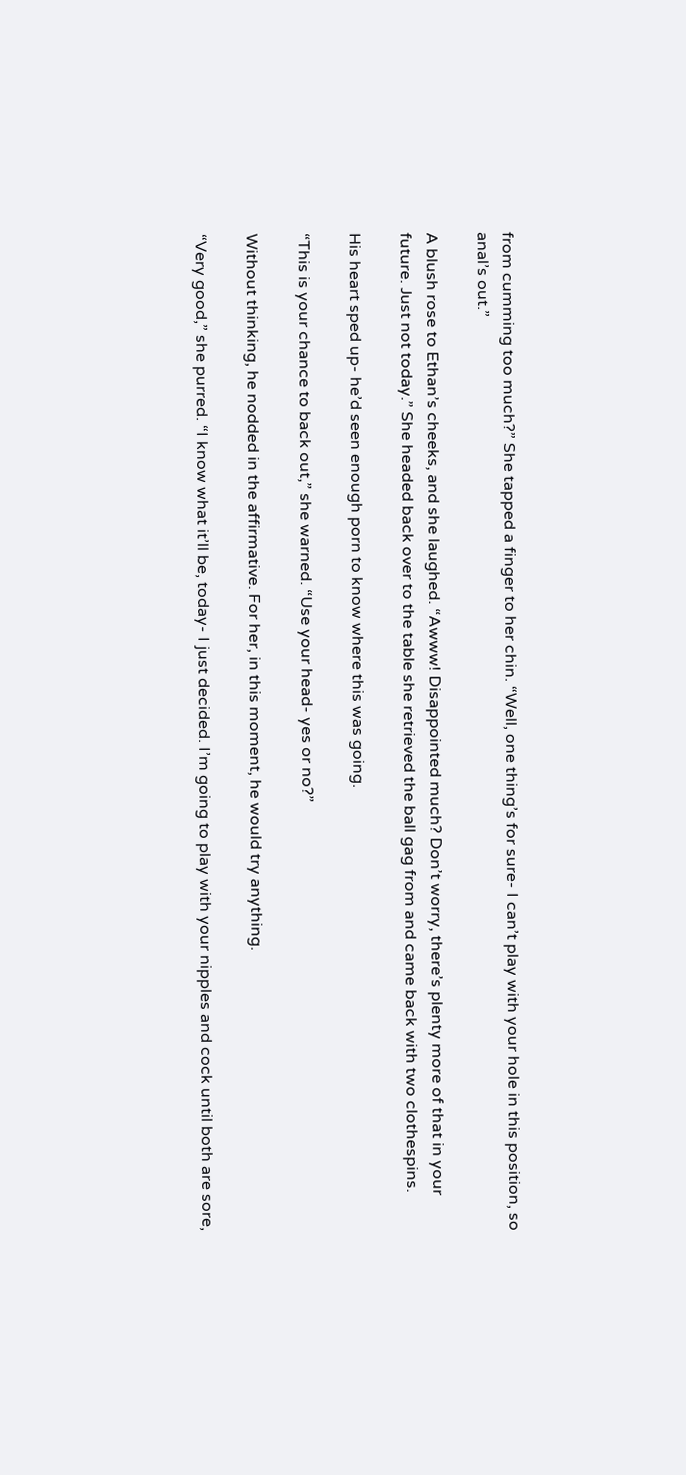from cumming too much?” She tapped a finger to her chin. “Well, one thing’s for sure- I can’t play with your hole in this position, so anal’s out.”

A blush rose to Ethan’s cheeks, and she laughed. “Awww! Disappointed much? Don’t worry, there’s plenty more of that in your future. Just not today.” She headed back over to the table she retrieved the ball gag from and came back with two clothespins.

His heart sped up- he’d seen enough porn to know where this was going.

“This is your chance to back out,” she warned. “Use your head- yes or no?”

Without thinking, he nodded in the affirmative. For her, in this moment, he would try anything.

“Very good,” she purred. “I know what it’ll be, today- I just decided. I’m going to play with your nipples and cock until both are sore,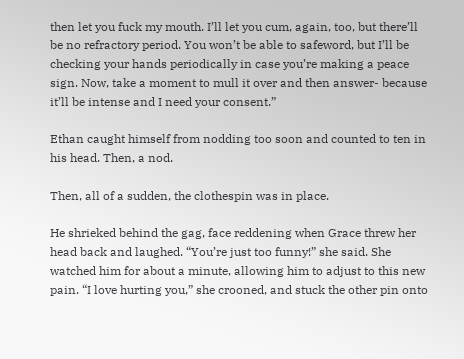then let you fuck my mouth. I’ll let you cum, again, too, but there’ll be no refractory period. You won’t be able to safeword, but I’ll be checking your hands periodically in case you’re making a peace sign. Now, take a moment to mull it over and then answer- because it’ll be intense and I need your consent.”

Ethan caught himself from nodding too soon and counted to ten in his head. Then, a nod.

Then, all of a sudden, the clothespin was in place.

He shrieked behind the gag, face reddening when Grace threw her head back and laughed. “You’re just too funny!” she said. She watched him for about a minute, allowing him to adjust to this new pain. “I love hurting you,” she crooned, and stuck the other pin onto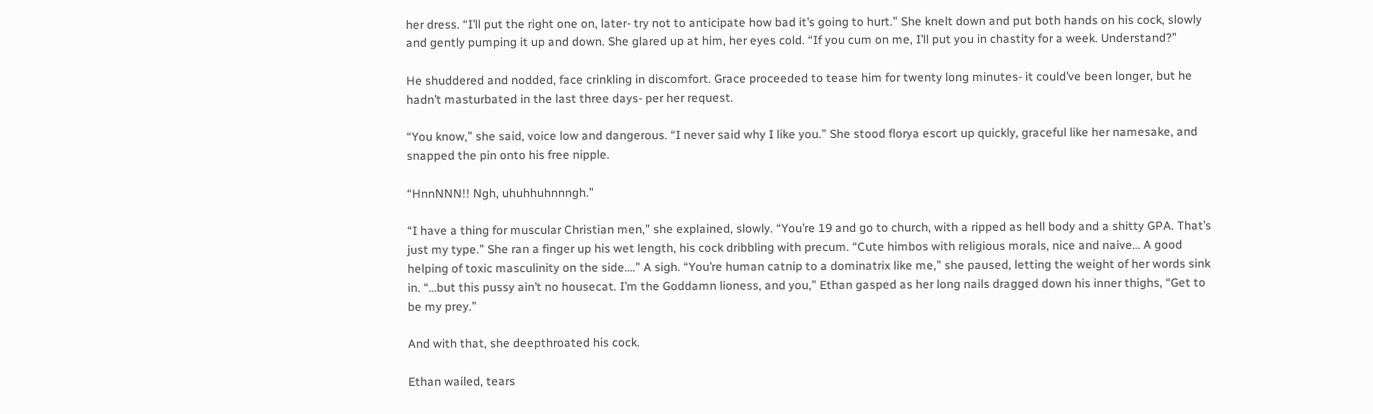her dress. “I’ll put the right one on, later- try not to anticipate how bad it’s going to hurt.” She knelt down and put both hands on his cock, slowly and gently pumping it up and down. She glared up at him, her eyes cold. “If you cum on me, I’ll put you in chastity for a week. Understand?”

He shuddered and nodded, face crinkling in discomfort. Grace proceeded to tease him for twenty long minutes- it could’ve been longer, but he hadn’t masturbated in the last three days- per her request.

“You know,” she said, voice low and dangerous. “I never said why I like you.” She stood florya escort up quickly, graceful like her namesake, and snapped the pin onto his free nipple.

“HnnNNN!! Ngh, uhuhhuhnnngh.”

“I have a thing for muscular Christian men,” she explained, slowly. “You’re 19 and go to church, with a ripped as hell body and a shitty GPA. That’s just my type.” She ran a finger up his wet length, his cock dribbling with precum. “Cute himbos with religious morals, nice and naive… A good helping of toxic masculinity on the side….” A sigh. “You’re human catnip to a dominatrix like me,” she paused, letting the weight of her words sink in. “…but this pussy ain’t no housecat. I’m the Goddamn lioness, and you,” Ethan gasped as her long nails dragged down his inner thighs, “Get to be my prey.”

And with that, she deepthroated his cock.

Ethan wailed, tears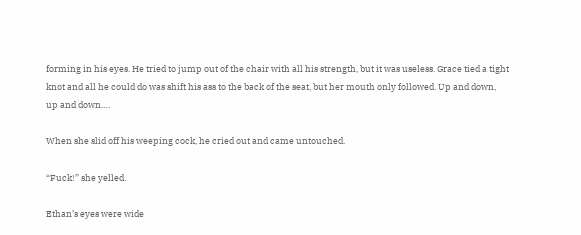forming in his eyes. He tried to jump out of the chair with all his strength, but it was useless. Grace tied a tight knot and all he could do was shift his ass to the back of the seat, but her mouth only followed. Up and down, up and down….

When she slid off his weeping cock, he cried out and came untouched.

“Fuck!” she yelled.

Ethan’s eyes were wide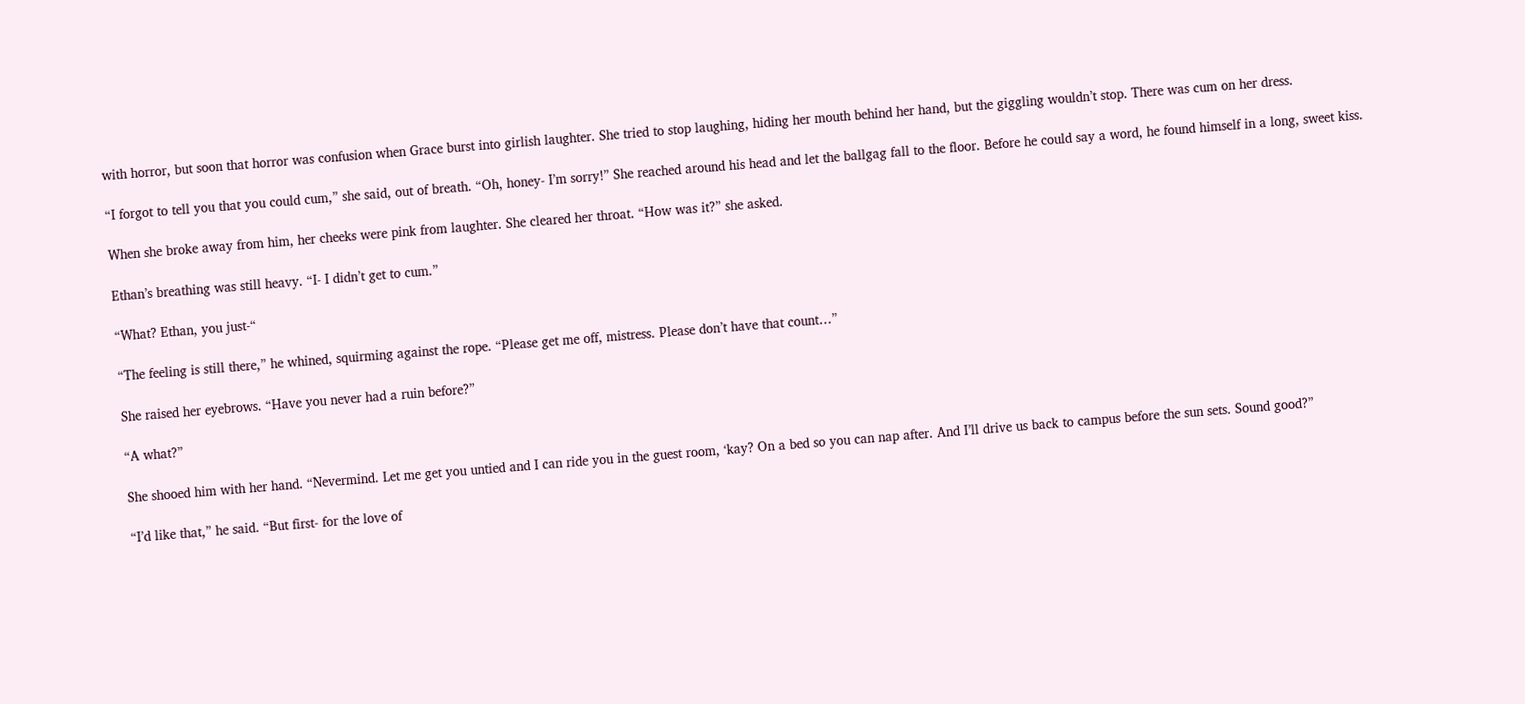with horror, but soon that horror was confusion when Grace burst into girlish laughter. She tried to stop laughing, hiding her mouth behind her hand, but the giggling wouldn’t stop. There was cum on her dress.

“I forgot to tell you that you could cum,” she said, out of breath. “Oh, honey- I’m sorry!” She reached around his head and let the ballgag fall to the floor. Before he could say a word, he found himself in a long, sweet kiss.

When she broke away from him, her cheeks were pink from laughter. She cleared her throat. “How was it?” she asked.

Ethan’s breathing was still heavy. “I- I didn’t get to cum.”

“What? Ethan, you just-“

“The feeling is still there,” he whined, squirming against the rope. “Please get me off, mistress. Please don’t have that count…”

She raised her eyebrows. “Have you never had a ruin before?”

“A what?”

She shooed him with her hand. “Nevermind. Let me get you untied and I can ride you in the guest room, ‘kay? On a bed so you can nap after. And I’ll drive us back to campus before the sun sets. Sound good?”

“I’d like that,” he said. “But first- for the love of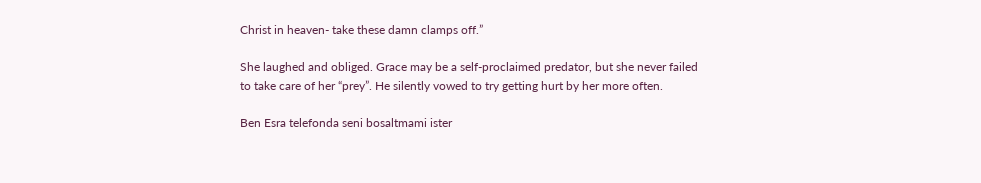Christ in heaven- take these damn clamps off.”

She laughed and obliged. Grace may be a self-proclaimed predator, but she never failed to take care of her “prey”. He silently vowed to try getting hurt by her more often.

Ben Esra telefonda seni bosaltmami ister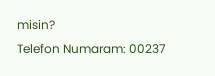misin?
Telefon Numaram: 00237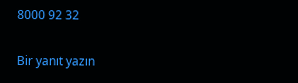8000 92 32

Bir yanıt yazın